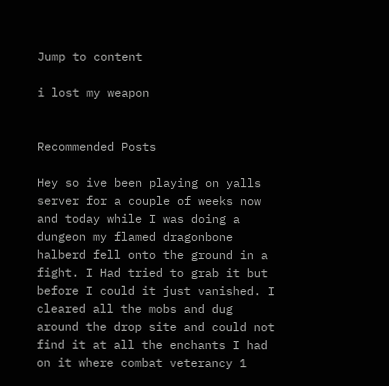Jump to content

i lost my weapon


Recommended Posts

Hey so ive been playing on yalls server for a couple of weeks now and today while I was doing a dungeon my flamed dragonbone halberd fell onto the ground in a fight. I Had tried to grab it but before I could it just vanished. I cleared all the mobs and dug around the drop site and could not find it at all the enchants I had on it where combat veterancy 1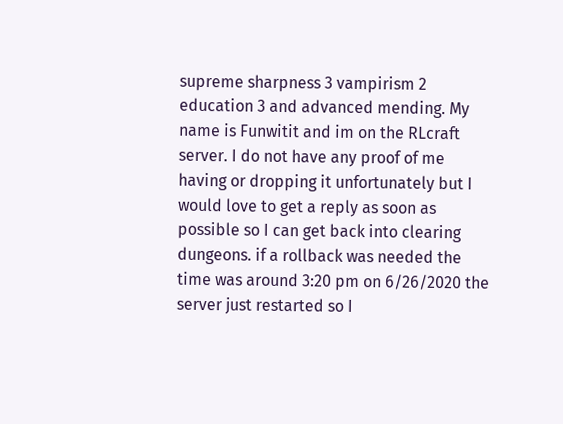supreme sharpness 3 vampirism 2 education 3 and advanced mending. My name is Funwitit and im on the RLcraft server. I do not have any proof of me having or dropping it unfortunately but I would love to get a reply as soon as possible so I can get back into clearing dungeons. if a rollback was needed the time was around 3:20 pm on 6/26/2020 the server just restarted so I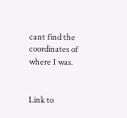cant find the coordinates of where I was.


Link to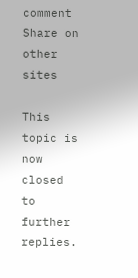comment
Share on other sites

This topic is now closed to further replies.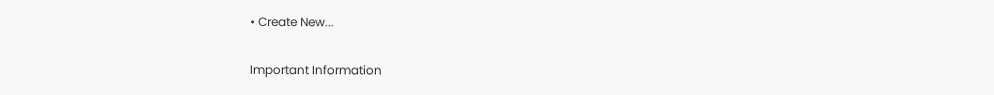• Create New...

Important Information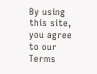By using this site, you agree to our Terms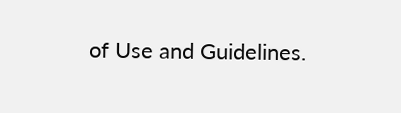of Use and Guidelines.